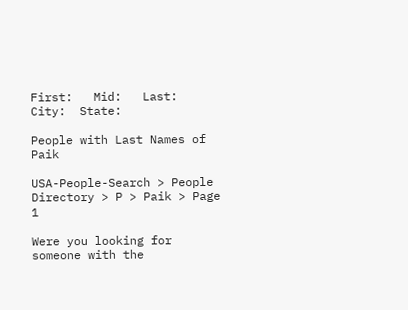First:   Mid:   Last:  City:  State:

People with Last Names of Paik

USA-People-Search > People Directory > P > Paik > Page 1

Were you looking for someone with the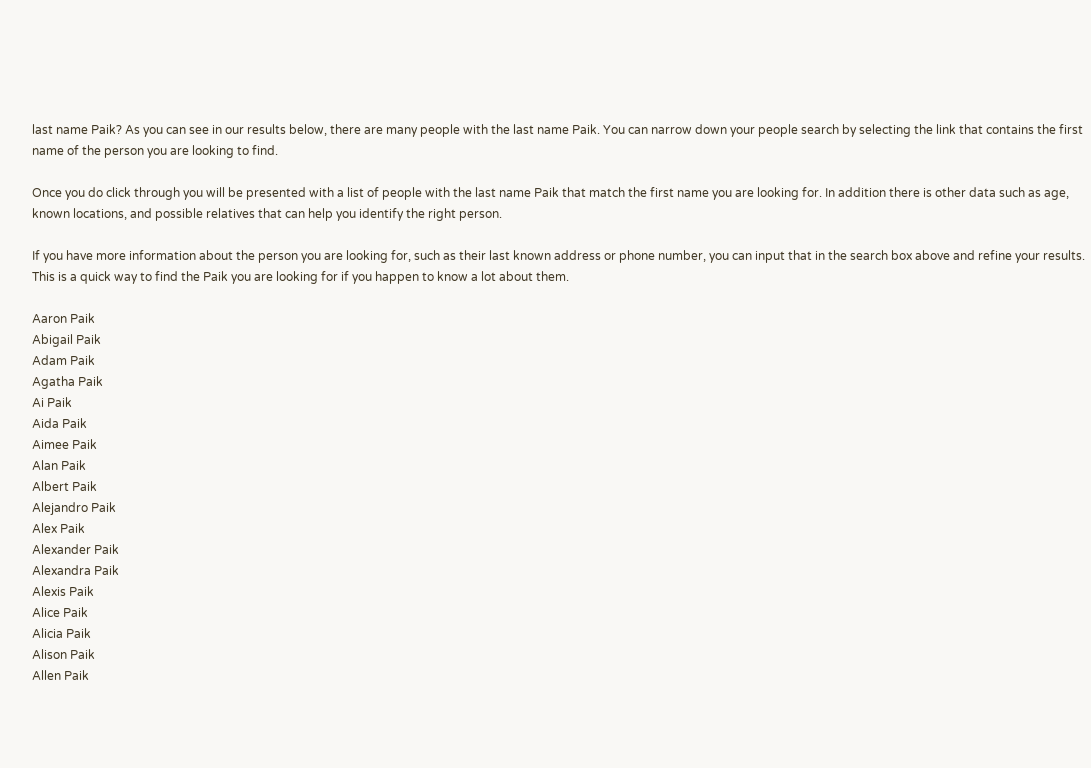last name Paik? As you can see in our results below, there are many people with the last name Paik. You can narrow down your people search by selecting the link that contains the first name of the person you are looking to find.

Once you do click through you will be presented with a list of people with the last name Paik that match the first name you are looking for. In addition there is other data such as age, known locations, and possible relatives that can help you identify the right person.

If you have more information about the person you are looking for, such as their last known address or phone number, you can input that in the search box above and refine your results. This is a quick way to find the Paik you are looking for if you happen to know a lot about them.

Aaron Paik
Abigail Paik
Adam Paik
Agatha Paik
Ai Paik
Aida Paik
Aimee Paik
Alan Paik
Albert Paik
Alejandro Paik
Alex Paik
Alexander Paik
Alexandra Paik
Alexis Paik
Alice Paik
Alicia Paik
Alison Paik
Allen Paik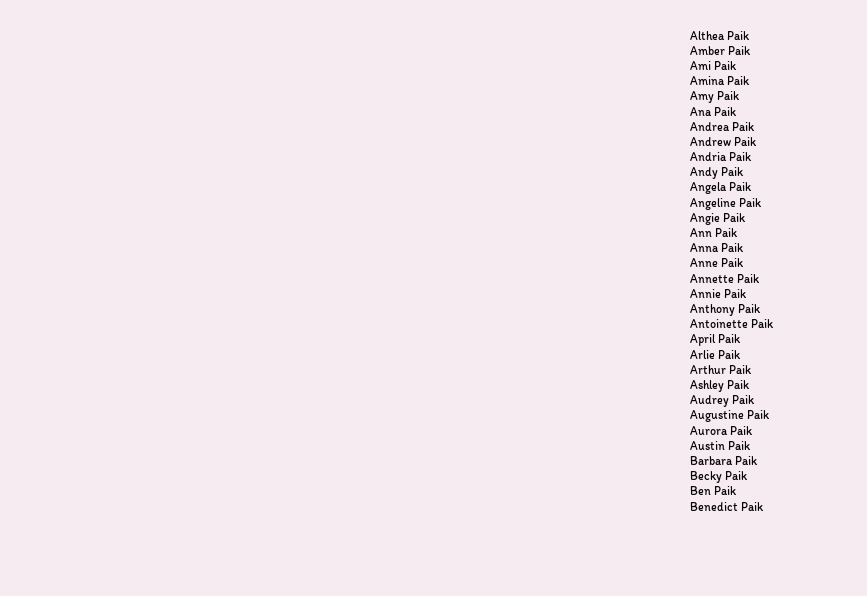Althea Paik
Amber Paik
Ami Paik
Amina Paik
Amy Paik
Ana Paik
Andrea Paik
Andrew Paik
Andria Paik
Andy Paik
Angela Paik
Angeline Paik
Angie Paik
Ann Paik
Anna Paik
Anne Paik
Annette Paik
Annie Paik
Anthony Paik
Antoinette Paik
April Paik
Arlie Paik
Arthur Paik
Ashley Paik
Audrey Paik
Augustine Paik
Aurora Paik
Austin Paik
Barbara Paik
Becky Paik
Ben Paik
Benedict Paik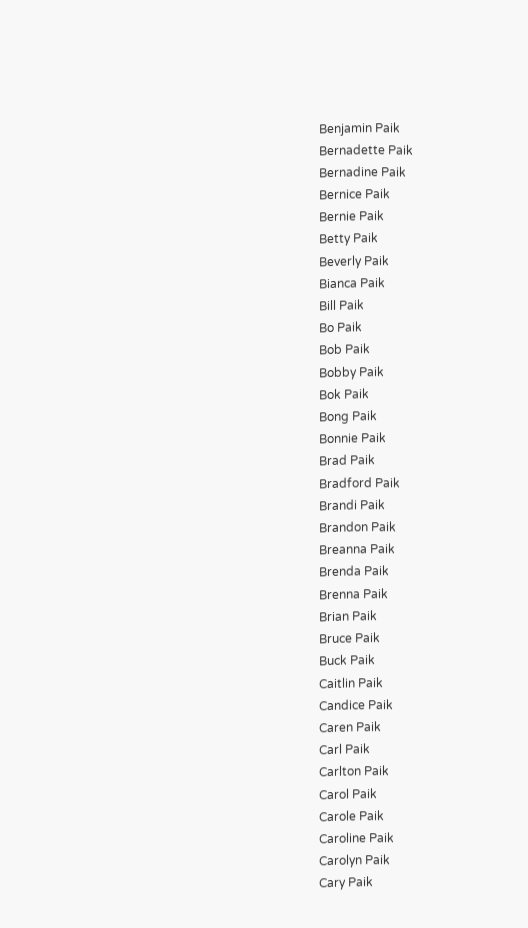Benjamin Paik
Bernadette Paik
Bernadine Paik
Bernice Paik
Bernie Paik
Betty Paik
Beverly Paik
Bianca Paik
Bill Paik
Bo Paik
Bob Paik
Bobby Paik
Bok Paik
Bong Paik
Bonnie Paik
Brad Paik
Bradford Paik
Brandi Paik
Brandon Paik
Breanna Paik
Brenda Paik
Brenna Paik
Brian Paik
Bruce Paik
Buck Paik
Caitlin Paik
Candice Paik
Caren Paik
Carl Paik
Carlton Paik
Carol Paik
Carole Paik
Caroline Paik
Carolyn Paik
Cary Paik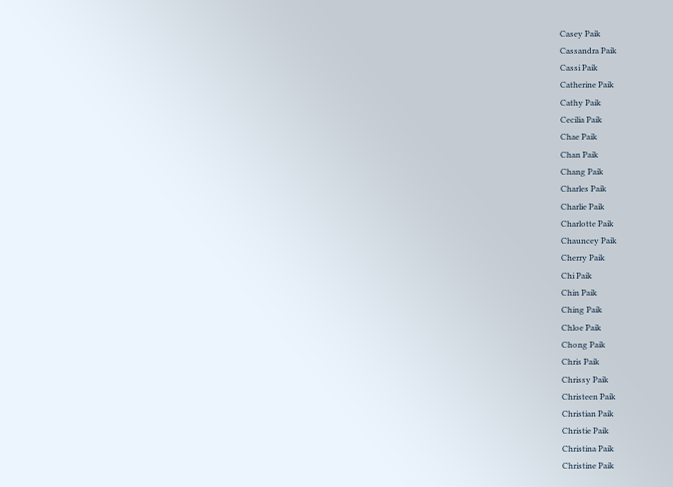Casey Paik
Cassandra Paik
Cassi Paik
Catherine Paik
Cathy Paik
Cecilia Paik
Chae Paik
Chan Paik
Chang Paik
Charles Paik
Charlie Paik
Charlotte Paik
Chauncey Paik
Cherry Paik
Chi Paik
Chin Paik
Ching Paik
Chloe Paik
Chong Paik
Chris Paik
Chrissy Paik
Christeen Paik
Christian Paik
Christie Paik
Christina Paik
Christine Paik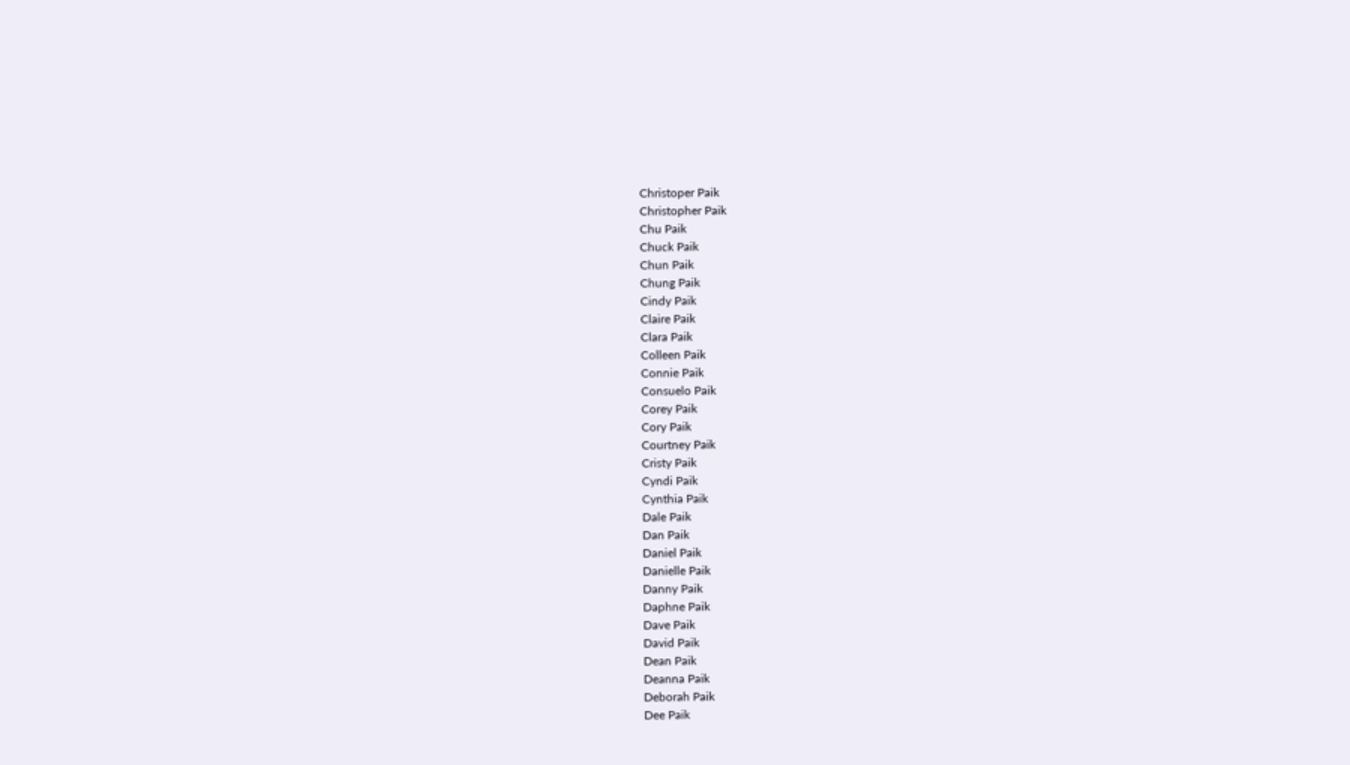Christoper Paik
Christopher Paik
Chu Paik
Chuck Paik
Chun Paik
Chung Paik
Cindy Paik
Claire Paik
Clara Paik
Colleen Paik
Connie Paik
Consuelo Paik
Corey Paik
Cory Paik
Courtney Paik
Cristy Paik
Cyndi Paik
Cynthia Paik
Dale Paik
Dan Paik
Daniel Paik
Danielle Paik
Danny Paik
Daphne Paik
Dave Paik
David Paik
Dean Paik
Deanna Paik
Deborah Paik
Dee Paik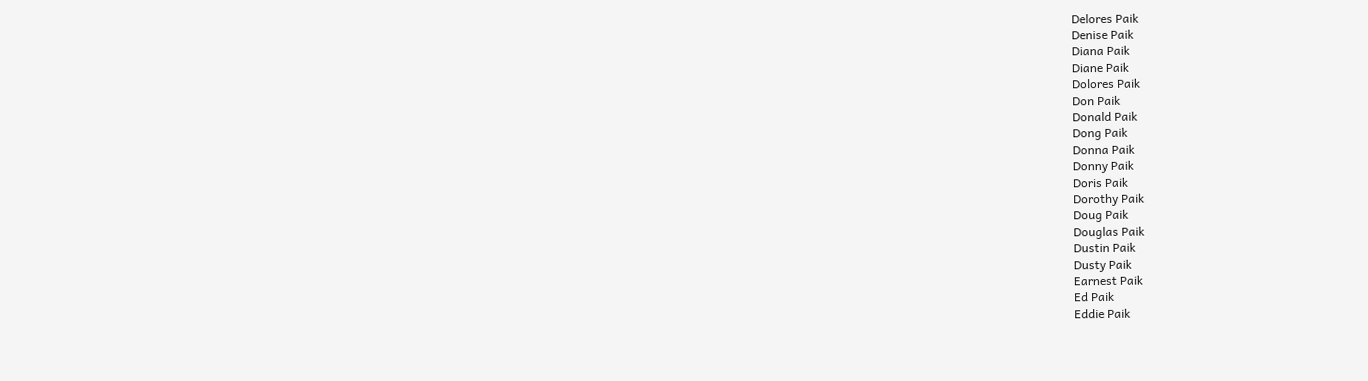Delores Paik
Denise Paik
Diana Paik
Diane Paik
Dolores Paik
Don Paik
Donald Paik
Dong Paik
Donna Paik
Donny Paik
Doris Paik
Dorothy Paik
Doug Paik
Douglas Paik
Dustin Paik
Dusty Paik
Earnest Paik
Ed Paik
Eddie Paik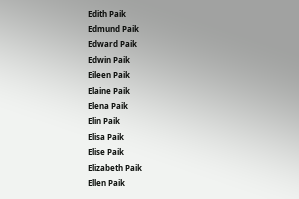Edith Paik
Edmund Paik
Edward Paik
Edwin Paik
Eileen Paik
Elaine Paik
Elena Paik
Elin Paik
Elisa Paik
Elise Paik
Elizabeth Paik
Ellen Paik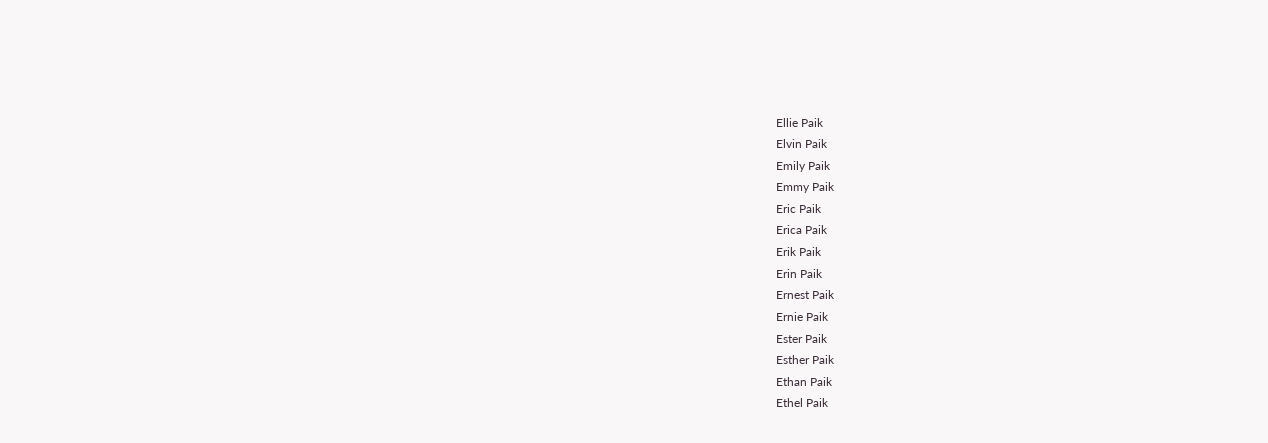Ellie Paik
Elvin Paik
Emily Paik
Emmy Paik
Eric Paik
Erica Paik
Erik Paik
Erin Paik
Ernest Paik
Ernie Paik
Ester Paik
Esther Paik
Ethan Paik
Ethel Paik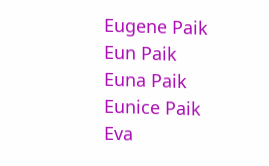Eugene Paik
Eun Paik
Euna Paik
Eunice Paik
Eva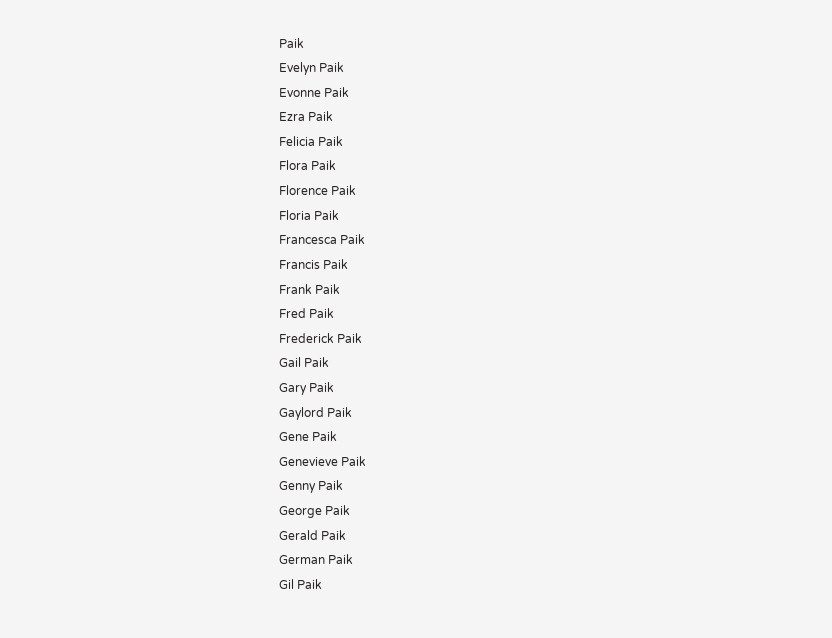Paik
Evelyn Paik
Evonne Paik
Ezra Paik
Felicia Paik
Flora Paik
Florence Paik
Floria Paik
Francesca Paik
Francis Paik
Frank Paik
Fred Paik
Frederick Paik
Gail Paik
Gary Paik
Gaylord Paik
Gene Paik
Genevieve Paik
Genny Paik
George Paik
Gerald Paik
German Paik
Gil Paik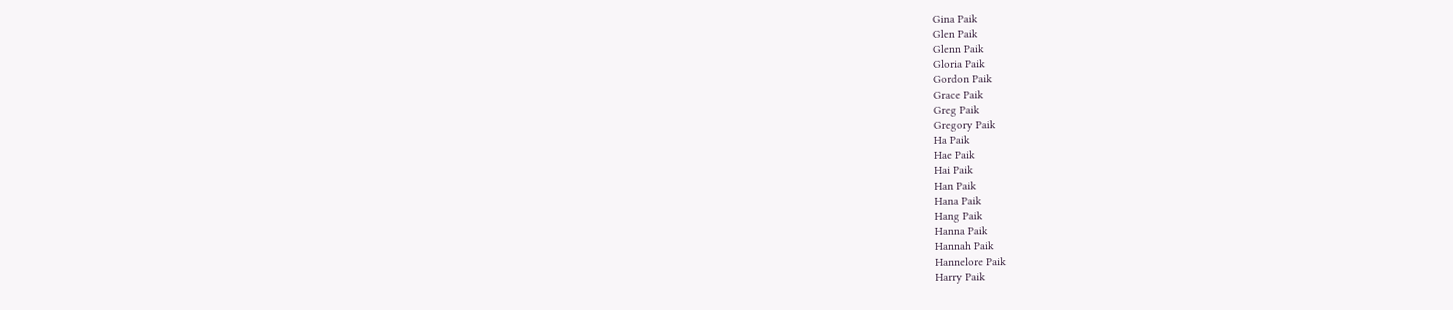Gina Paik
Glen Paik
Glenn Paik
Gloria Paik
Gordon Paik
Grace Paik
Greg Paik
Gregory Paik
Ha Paik
Hae Paik
Hai Paik
Han Paik
Hana Paik
Hang Paik
Hanna Paik
Hannah Paik
Hannelore Paik
Harry Paik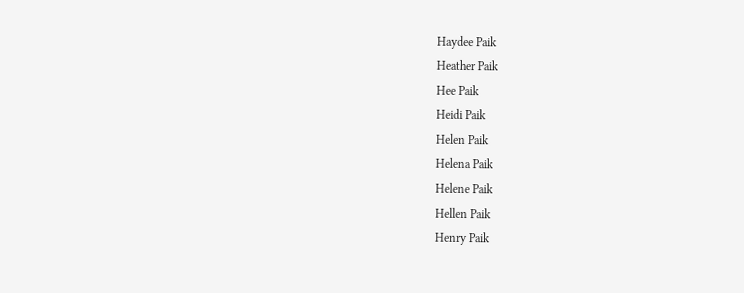Haydee Paik
Heather Paik
Hee Paik
Heidi Paik
Helen Paik
Helena Paik
Helene Paik
Hellen Paik
Henry Paik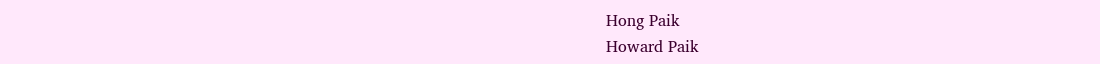Hong Paik
Howard Paik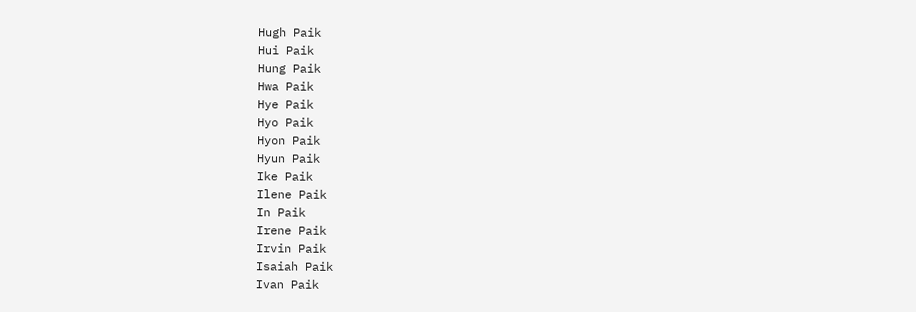Hugh Paik
Hui Paik
Hung Paik
Hwa Paik
Hye Paik
Hyo Paik
Hyon Paik
Hyun Paik
Ike Paik
Ilene Paik
In Paik
Irene Paik
Irvin Paik
Isaiah Paik
Ivan Paik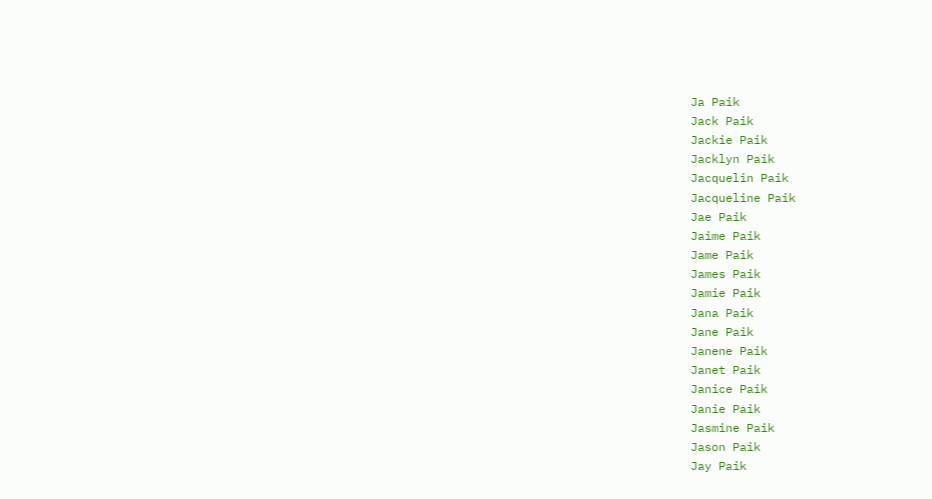Ja Paik
Jack Paik
Jackie Paik
Jacklyn Paik
Jacquelin Paik
Jacqueline Paik
Jae Paik
Jaime Paik
Jame Paik
James Paik
Jamie Paik
Jana Paik
Jane Paik
Janene Paik
Janet Paik
Janice Paik
Janie Paik
Jasmine Paik
Jason Paik
Jay Paik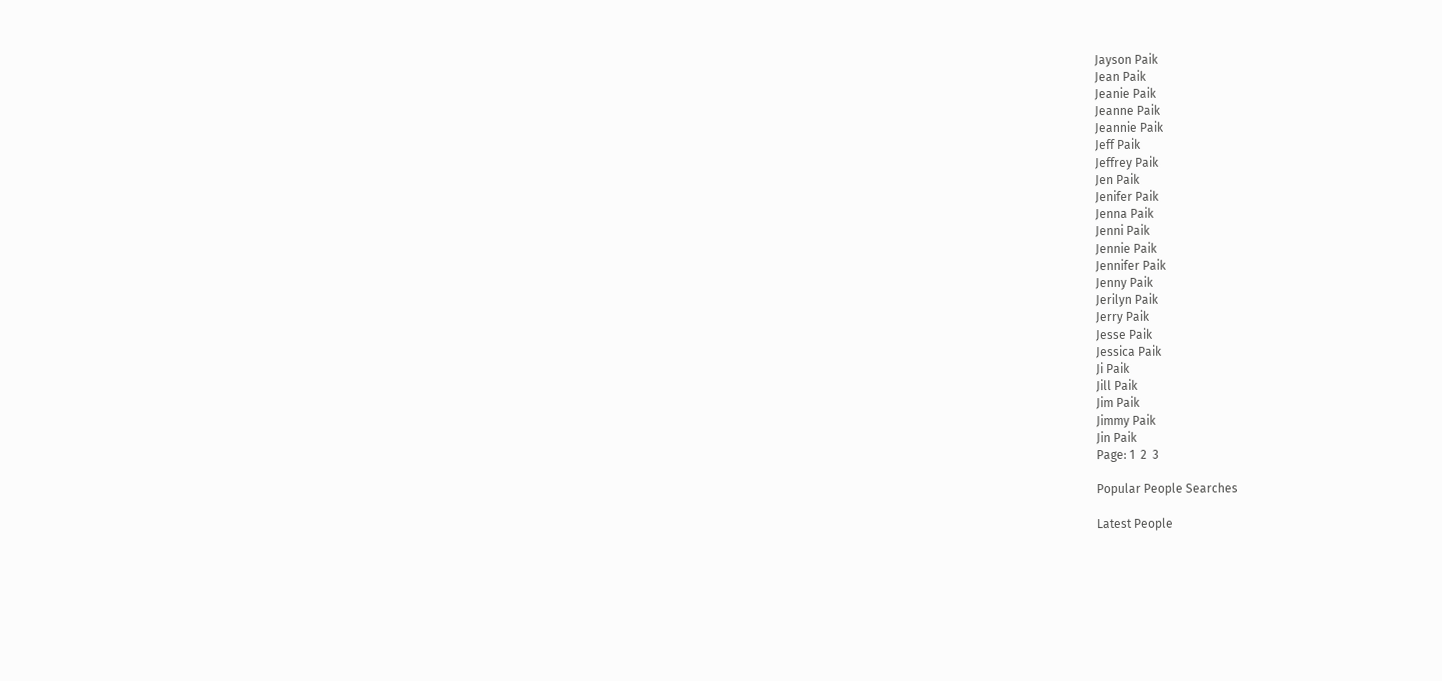Jayson Paik
Jean Paik
Jeanie Paik
Jeanne Paik
Jeannie Paik
Jeff Paik
Jeffrey Paik
Jen Paik
Jenifer Paik
Jenna Paik
Jenni Paik
Jennie Paik
Jennifer Paik
Jenny Paik
Jerilyn Paik
Jerry Paik
Jesse Paik
Jessica Paik
Ji Paik
Jill Paik
Jim Paik
Jimmy Paik
Jin Paik
Page: 1  2  3

Popular People Searches

Latest People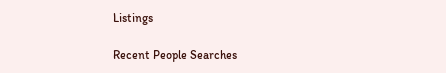Listings

Recent People Searches